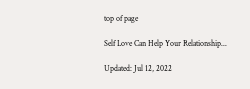top of page

Self Love Can Help Your Relationship...

Updated: Jul 12, 2022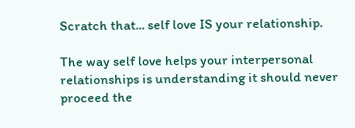Scratch that... self love IS your relationship.

The way self love helps your interpersonal relationships is understanding it should never proceed the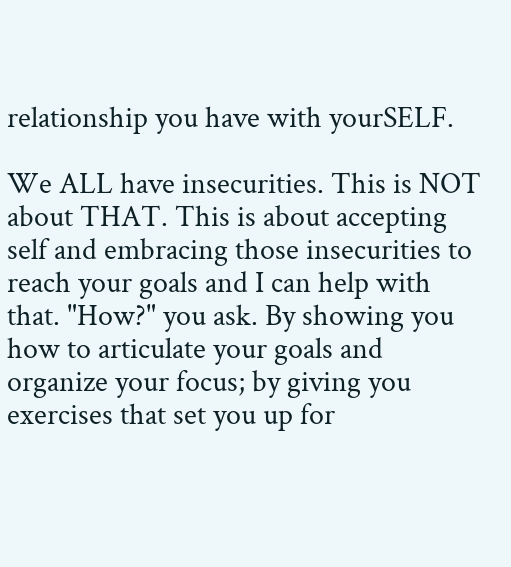relationship you have with yourSELF.

We ALL have insecurities. This is NOT about THAT. This is about accepting self and embracing those insecurities to reach your goals and I can help with that. "How?" you ask. By showing you how to articulate your goals and organize your focus; by giving you exercises that set you up for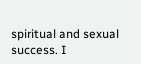spiritual and sexual success. I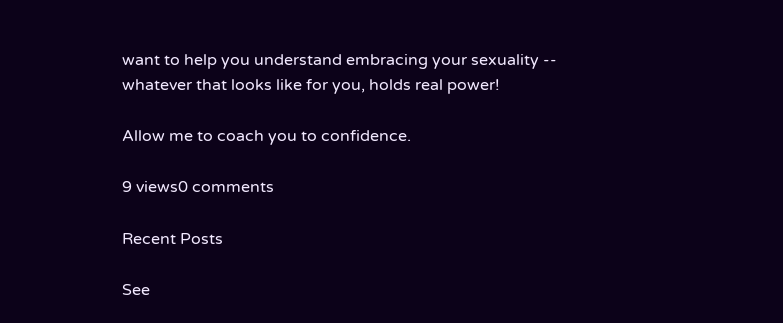want to help you understand embracing your sexuality -- whatever that looks like for you, holds real power!

Allow me to coach you to confidence.

9 views0 comments

Recent Posts

See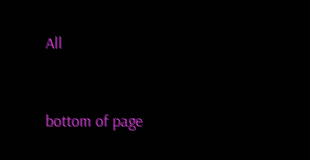All


bottom of page